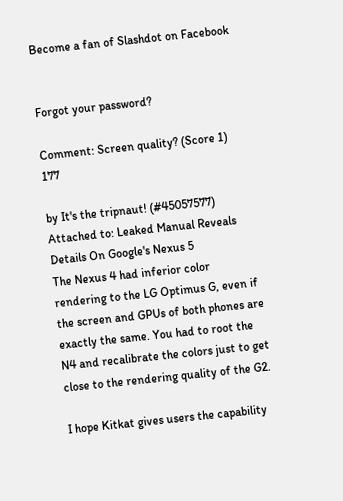Become a fan of Slashdot on Facebook


Forgot your password?

Comment: Screen quality? (Score 1) 177

by It's the tripnaut! (#45057577) Attached to: Leaked Manual Reveals Details On Google's Nexus 5
The Nexus 4 had inferior color rendering to the LG Optimus G, even if the screen and GPUs of both phones are exactly the same. You had to root the N4 and recalibrate the colors just to get close to the rendering quality of the G2.

I hope Kitkat gives users the capability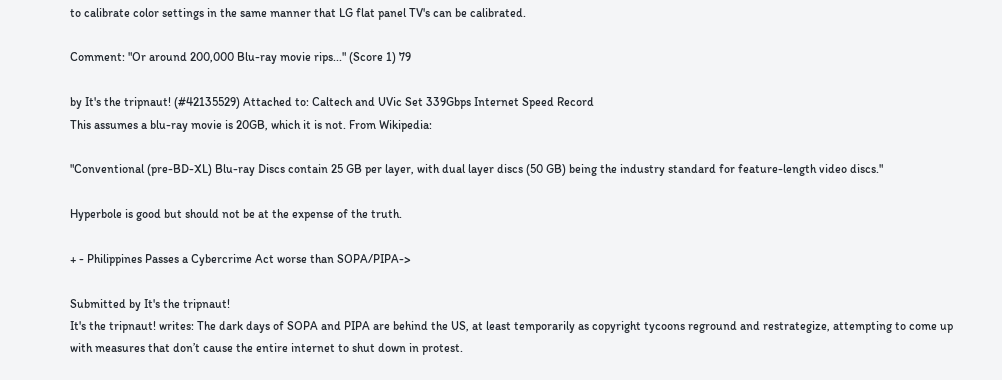to calibrate color settings in the same manner that LG flat panel TV's can be calibrated.

Comment: "Or around 200,000 Blu-ray movie rips..." (Score 1) 79

by It's the tripnaut! (#42135529) Attached to: Caltech and UVic Set 339Gbps Internet Speed Record
This assumes a blu-ray movie is 20GB, which it is not. From Wikipedia:

"Conventional (pre-BD-XL) Blu-ray Discs contain 25 GB per layer, with dual layer discs (50 GB) being the industry standard for feature-length video discs."

Hyperbole is good but should not be at the expense of the truth.

+ - Philippines Passes a Cybercrime Act worse than SOPA/PIPA->

Submitted by It's the tripnaut!
It's the tripnaut! writes: The dark days of SOPA and PIPA are behind the US, at least temporarily as copyright tycoons reground and restrategize, attempting to come up with measures that don’t cause the entire internet to shut down in protest.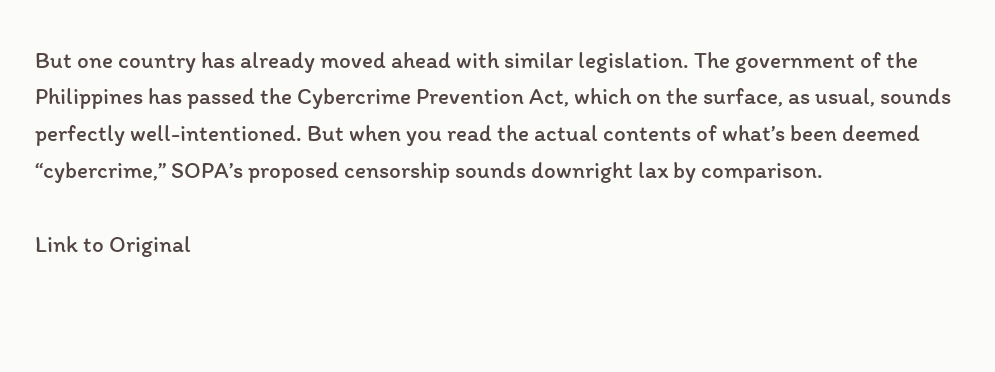But one country has already moved ahead with similar legislation. The government of the Philippines has passed the Cybercrime Prevention Act, which on the surface, as usual, sounds perfectly well-intentioned. But when you read the actual contents of what’s been deemed “cybercrime,” SOPA’s proposed censorship sounds downright lax by comparison.

Link to Original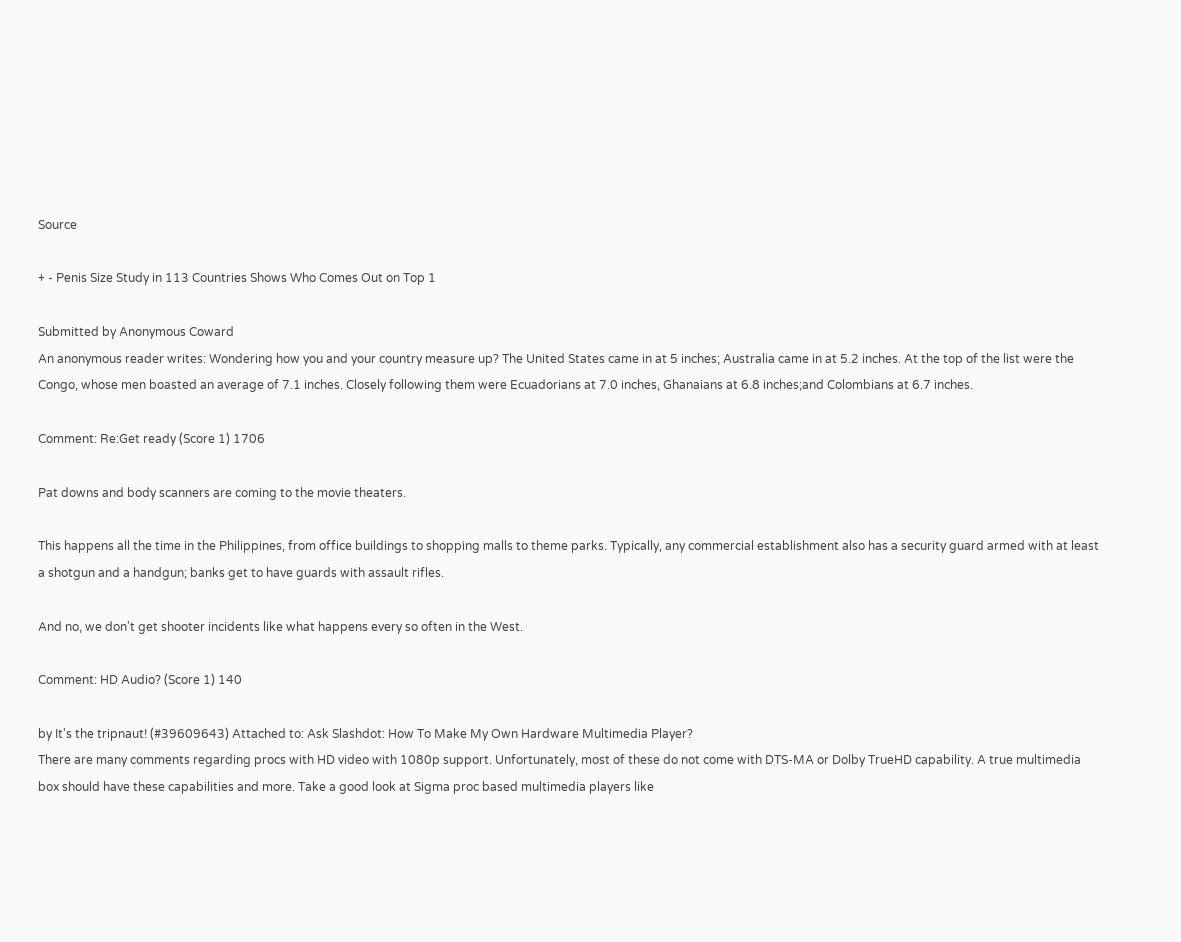Source

+ - Penis Size Study in 113 Countries Shows Who Comes Out on Top 1

Submitted by Anonymous Coward
An anonymous reader writes: Wondering how you and your country measure up? The United States came in at 5 inches; Australia came in at 5.2 inches. At the top of the list were the Congo, whose men boasted an average of 7.1 inches. Closely following them were Ecuadorians at 7.0 inches, Ghanaians at 6.8 inches;and Colombians at 6.7 inches.

Comment: Re:Get ready (Score 1) 1706

Pat downs and body scanners are coming to the movie theaters.

This happens all the time in the Philippines, from office buildings to shopping malls to theme parks. Typically, any commercial establishment also has a security guard armed with at least a shotgun and a handgun; banks get to have guards with assault rifles.

And no, we don't get shooter incidents like what happens every so often in the West.

Comment: HD Audio? (Score 1) 140

by It's the tripnaut! (#39609643) Attached to: Ask Slashdot: How To Make My Own Hardware Multimedia Player?
There are many comments regarding procs with HD video with 1080p support. Unfortunately, most of these do not come with DTS-MA or Dolby TrueHD capability. A true multimedia box should have these capabilities and more. Take a good look at Sigma proc based multimedia players like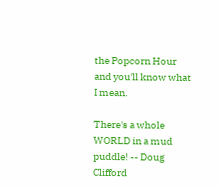the Popcorn Hour and you'll know what I mean.

There's a whole WORLD in a mud puddle! -- Doug Clifford